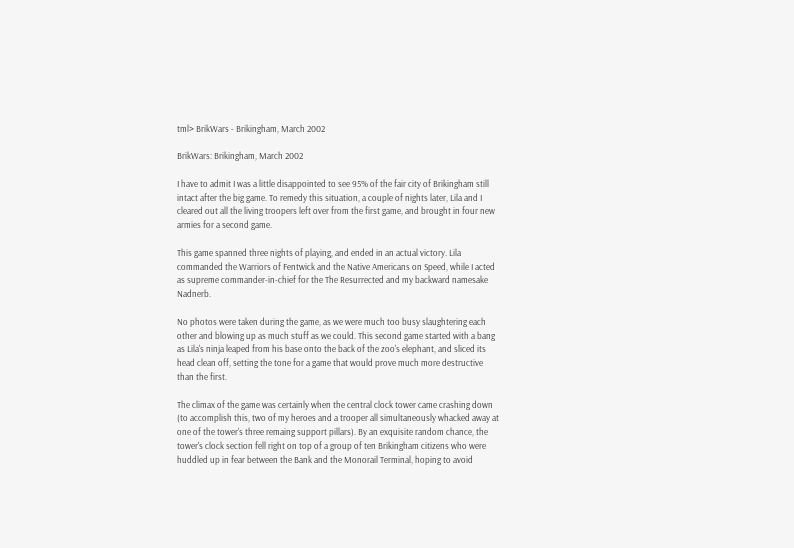tml> BrikWars - Brikingham, March 2002

BrikWars: Brikingham, March 2002

I have to admit I was a little disappointed to see 95% of the fair city of Brikingham still intact after the big game. To remedy this situation, a couple of nights later, Lila and I cleared out all the living troopers left over from the first game, and brought in four new armies for a second game.

This game spanned three nights of playing, and ended in an actual victory. Lila commanded the Warriors of Fentwick and the Native Americans on Speed, while I acted as supreme commander-in-chief for the The Resurrected and my backward namesake Nadnerb.

No photos were taken during the game, as we were much too busy slaughtering each other and blowing up as much stuff as we could. This second game started with a bang as Lila's ninja leaped from his base onto the back of the zoo's elephant, and sliced its head clean off, setting the tone for a game that would prove much more destructive than the first.

The climax of the game was certainly when the central clock tower came crashing down (to accomplish this, two of my heroes and a trooper all simultaneously whacked away at one of the tower's three remaing support pillars). By an exquisite random chance, the tower's clock section fell right on top of a group of ten Brikingham citizens who were huddled up in fear between the Bank and the Monorail Terminal, hoping to avoid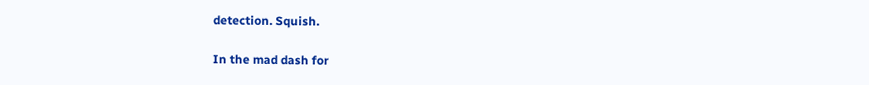detection. Squish.

In the mad dash for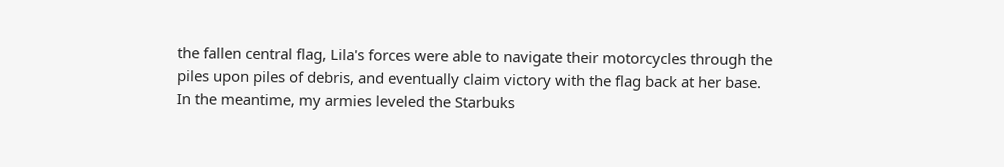the fallen central flag, Lila's forces were able to navigate their motorcycles through the piles upon piles of debris, and eventually claim victory with the flag back at her base. In the meantime, my armies leveled the Starbuks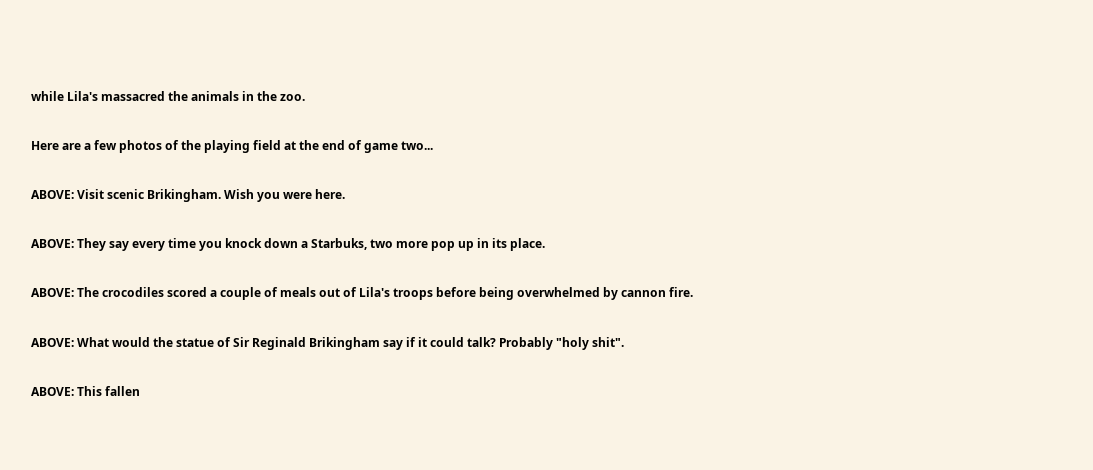while Lila's massacred the animals in the zoo.

Here are a few photos of the playing field at the end of game two...

ABOVE: Visit scenic Brikingham. Wish you were here.

ABOVE: They say every time you knock down a Starbuks, two more pop up in its place.

ABOVE: The crocodiles scored a couple of meals out of Lila's troops before being overwhelmed by cannon fire.

ABOVE: What would the statue of Sir Reginald Brikingham say if it could talk? Probably "holy shit".

ABOVE: This fallen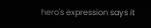hero's expression says it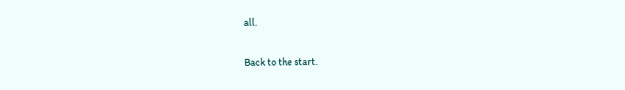all.

Back to the start.